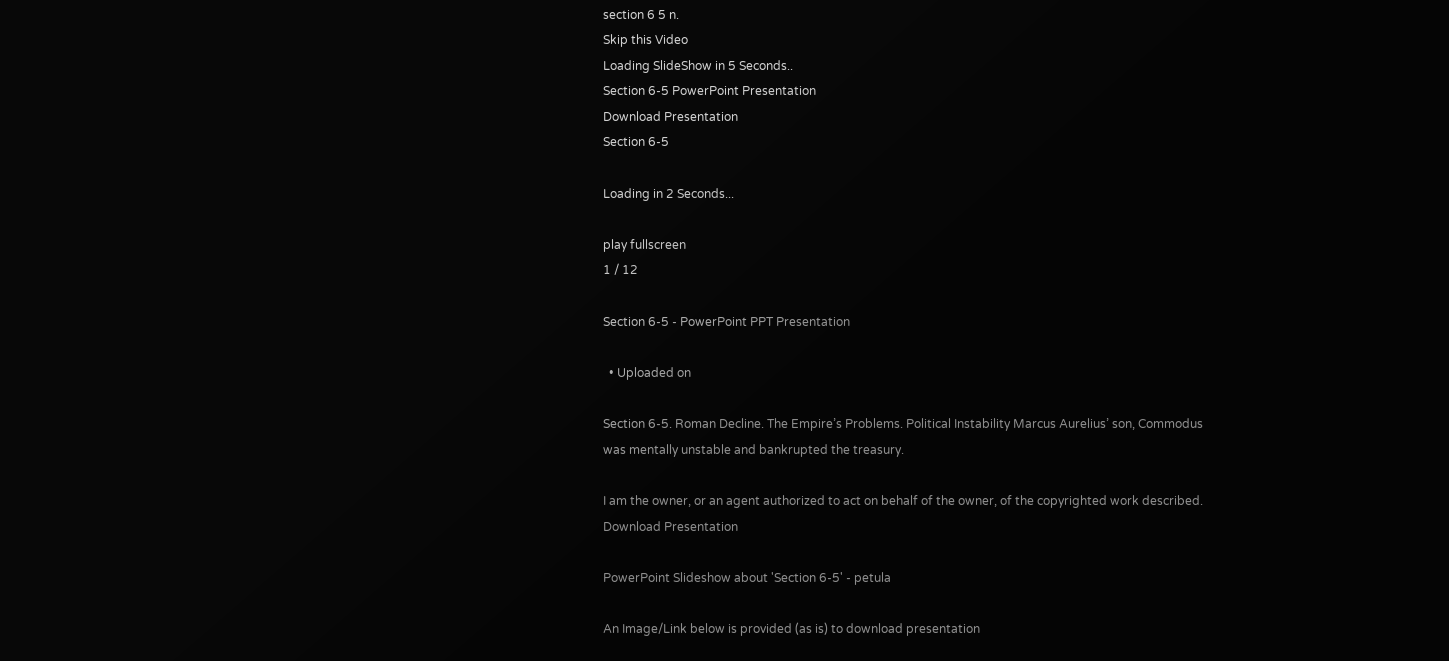section 6 5 n.
Skip this Video
Loading SlideShow in 5 Seconds..
Section 6-5 PowerPoint Presentation
Download Presentation
Section 6-5

Loading in 2 Seconds...

play fullscreen
1 / 12

Section 6-5 - PowerPoint PPT Presentation

  • Uploaded on

Section 6-5. Roman Decline. The Empire’s Problems. Political Instability Marcus Aurelius’ son, Commodus was mentally unstable and bankrupted the treasury.

I am the owner, or an agent authorized to act on behalf of the owner, of the copyrighted work described.
Download Presentation

PowerPoint Slideshow about 'Section 6-5' - petula

An Image/Link below is provided (as is) to download presentation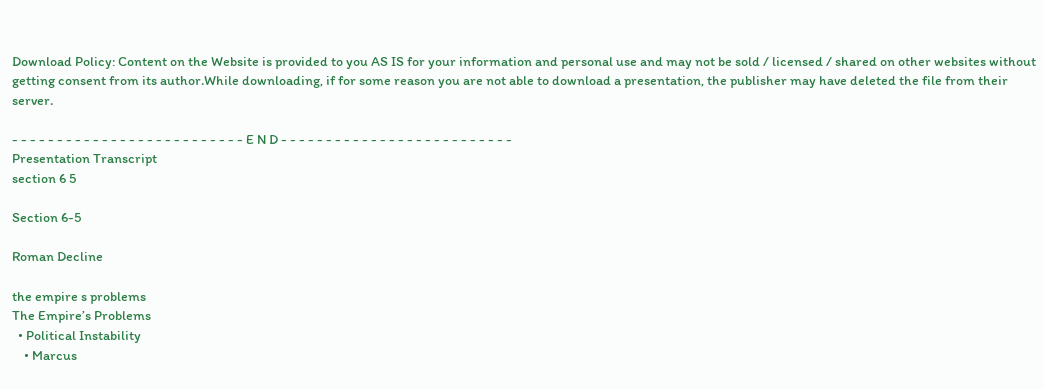Download Policy: Content on the Website is provided to you AS IS for your information and personal use and may not be sold / licensed / shared on other websites without getting consent from its author.While downloading, if for some reason you are not able to download a presentation, the publisher may have deleted the file from their server.

- - - - - - - - - - - - - - - - - - - - - - - - - - E N D - - - - - - - - - - - - - - - - - - - - - - - - - -
Presentation Transcript
section 6 5

Section 6-5

Roman Decline

the empire s problems
The Empire’s Problems
  • Political Instability
    • Marcus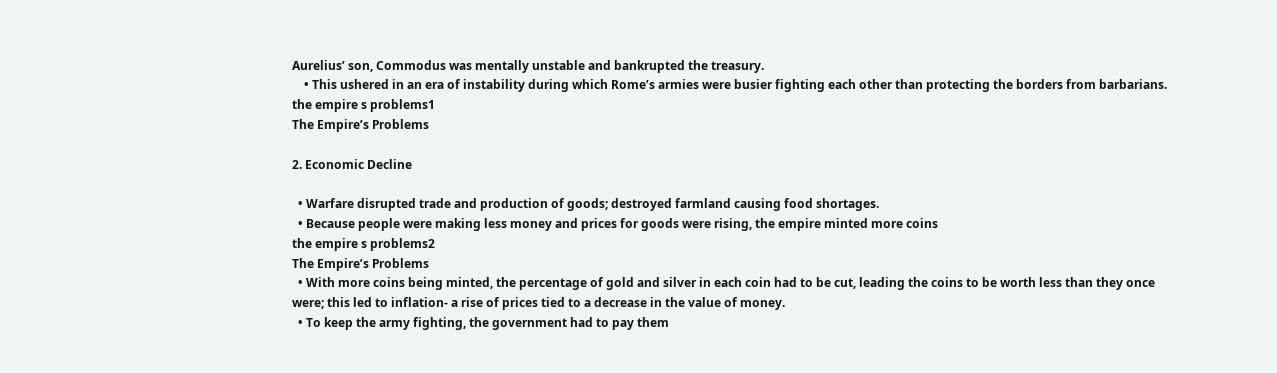Aurelius’ son, Commodus was mentally unstable and bankrupted the treasury.
    • This ushered in an era of instability during which Rome’s armies were busier fighting each other than protecting the borders from barbarians.
the empire s problems1
The Empire’s Problems

2. Economic Decline

  • Warfare disrupted trade and production of goods; destroyed farmland causing food shortages.
  • Because people were making less money and prices for goods were rising, the empire minted more coins
the empire s problems2
The Empire’s Problems
  • With more coins being minted, the percentage of gold and silver in each coin had to be cut, leading the coins to be worth less than they once were; this led to inflation- a rise of prices tied to a decrease in the value of money.
  • To keep the army fighting, the government had to pay them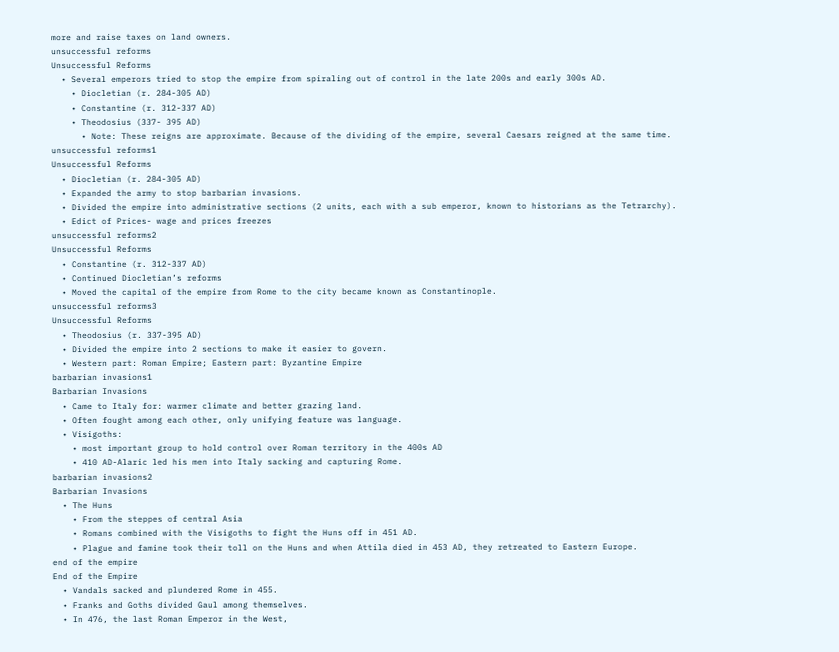more and raise taxes on land owners.
unsuccessful reforms
Unsuccessful Reforms
  • Several emperors tried to stop the empire from spiraling out of control in the late 200s and early 300s AD.
    • Diocletian (r. 284-305 AD)
    • Constantine (r. 312-337 AD)
    • Theodosius (337- 395 AD)
      • Note: These reigns are approximate. Because of the dividing of the empire, several Caesars reigned at the same time.
unsuccessful reforms1
Unsuccessful Reforms
  • Diocletian (r. 284-305 AD)
  • Expanded the army to stop barbarian invasions.
  • Divided the empire into administrative sections (2 units, each with a sub emperor, known to historians as the Tetrarchy).
  • Edict of Prices- wage and prices freezes
unsuccessful reforms2
Unsuccessful Reforms
  • Constantine (r. 312-337 AD)
  • Continued Diocletian’s reforms
  • Moved the capital of the empire from Rome to the city became known as Constantinople.
unsuccessful reforms3
Unsuccessful Reforms
  • Theodosius (r. 337-395 AD)
  • Divided the empire into 2 sections to make it easier to govern.
  • Western part: Roman Empire; Eastern part: Byzantine Empire
barbarian invasions1
Barbarian Invasions
  • Came to Italy for: warmer climate and better grazing land.
  • Often fought among each other, only unifying feature was language.
  • Visigoths:
    • most important group to hold control over Roman territory in the 400s AD
    • 410 AD-Alaric led his men into Italy sacking and capturing Rome.
barbarian invasions2
Barbarian Invasions
  • The Huns
    • From the steppes of central Asia
    • Romans combined with the Visigoths to fight the Huns off in 451 AD.
    • Plague and famine took their toll on the Huns and when Attila died in 453 AD, they retreated to Eastern Europe.
end of the empire
End of the Empire
  • Vandals sacked and plundered Rome in 455.
  • Franks and Goths divided Gaul among themselves.
  • In 476, the last Roman Emperor in the West,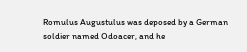Romulus Augustulus was deposed by a German soldier named Odoacer, and he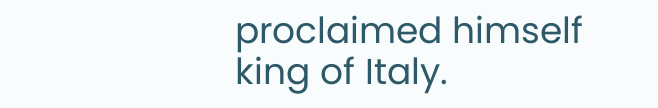proclaimed himself king of Italy.